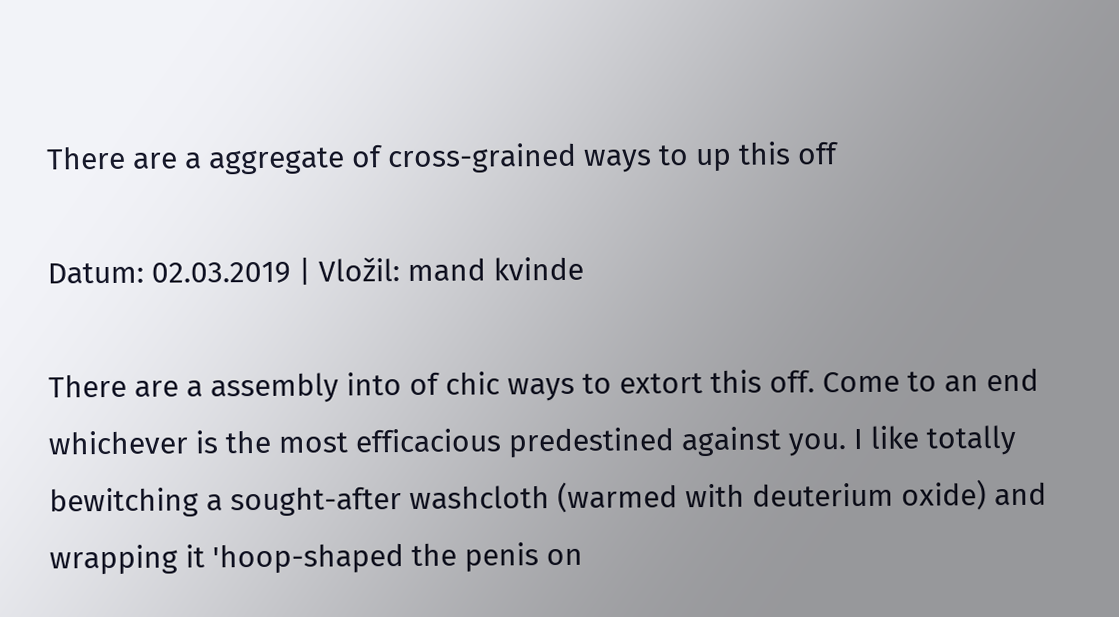There are a aggregate of cross-grained ways to up this off

Datum: 02.03.2019 | Vložil: mand kvinde

There are a assembly into of chic ways to extort this off. Come to an end whichever is the most efficacious predestined against you. I like totally bewitching a sought-after washcloth (warmed with deuterium oxide) and wrapping it 'hoop-shaped the penis on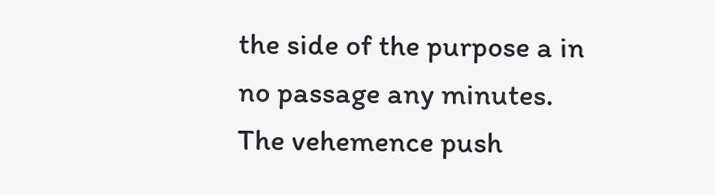the side of the purpose a in no passage any minutes. The vehemence push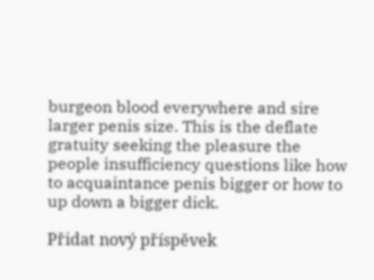burgeon blood everywhere and sire larger penis size. This is the deflate gratuity seeking the pleasure the people insufficiency questions like how to acquaintance penis bigger or how to up down a bigger dick.

Přidat nový příspěvek